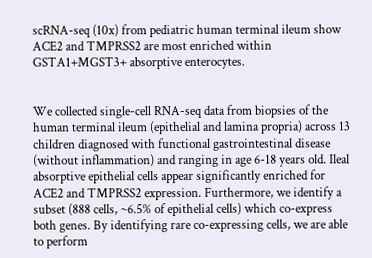scRNA-seq (10x) from pediatric human terminal ileum show ACE2 and TMPRSS2 are most enriched within GSTA1+MGST3+ absorptive enterocytes.


We collected single-cell RNA-seq data from biopsies of the human terminal ileum (epithelial and lamina propria) across 13 children diagnosed with functional gastrointestinal disease (without inflammation) and ranging in age 6-18 years old. Ileal absorptive epithelial cells appear significantly enriched for ACE2 and TMPRSS2 expression. Furthermore, we identify a subset (888 cells, ~6.5% of epithelial cells) which co-express both genes. By identifying rare co-expressing cells, we are able to perform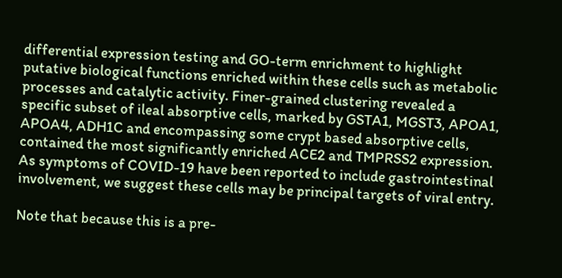differential expression testing and GO-term enrichment to highlight putative biological functions enriched within these cells such as metabolic processes and catalytic activity. Finer-grained clustering revealed a specific subset of ileal absorptive cells, marked by GSTA1, MGST3, APOA1, APOA4, ADH1C and encompassing some crypt based absorptive cells, contained the most significantly enriched ACE2 and TMPRSS2 expression. As symptoms of COVID-19 have been reported to include gastrointestinal involvement, we suggest these cells may be principal targets of viral entry.

Note that because this is a pre-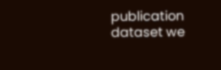publication dataset we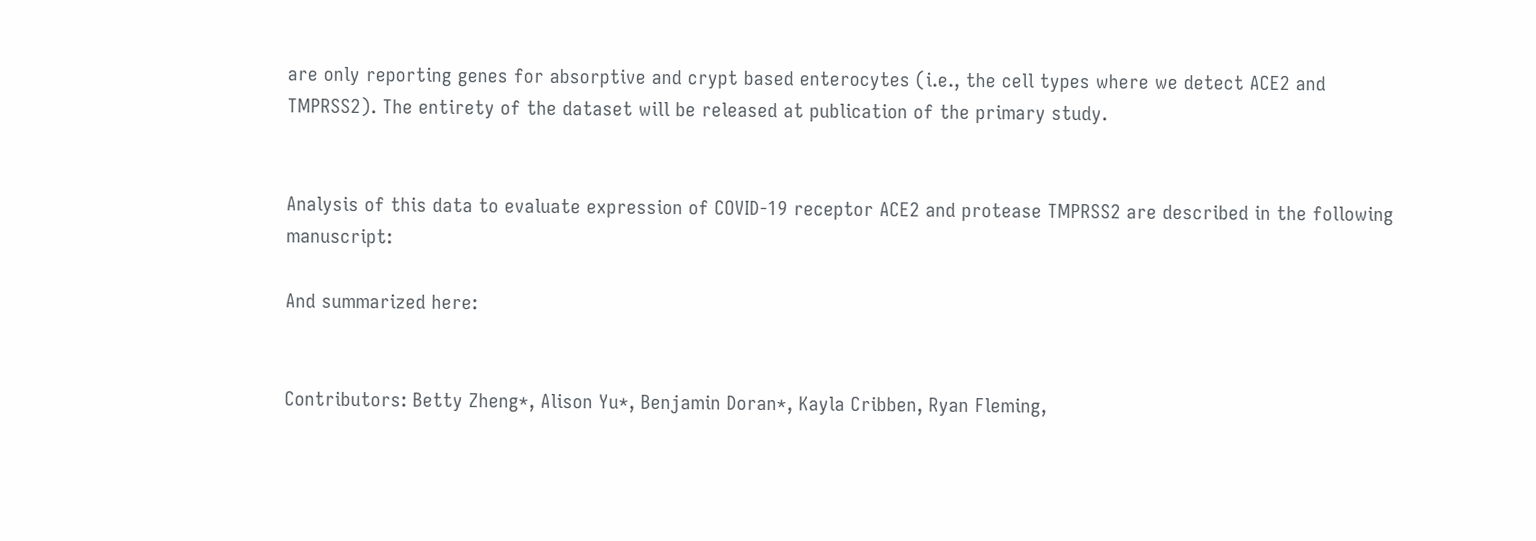are only reporting genes for absorptive and crypt based enterocytes (i.e., the cell types where we detect ACE2 and TMPRSS2). The entirety of the dataset will be released at publication of the primary study.


Analysis of this data to evaluate expression of COVID-19 receptor ACE2 and protease TMPRSS2 are described in the following manuscript:

And summarized here:


Contributors: Betty Zheng*, Alison Yu*, Benjamin Doran*, Kayla Cribben, Ryan Fleming,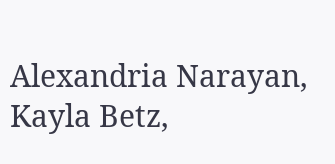Alexandria Narayan, Kayla Betz,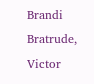Brandi Bratrude, Victor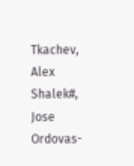Tkachev, Alex Shalek#, Jose Ordovas-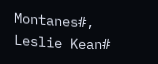Montanes#, Leslie Kean#